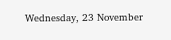Wednesday, 23 November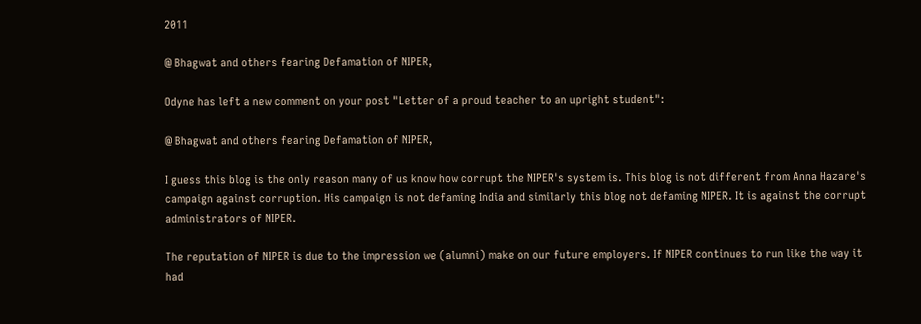2011

@ Bhagwat and others fearing Defamation of NIPER,

Odyne has left a new comment on your post "Letter of a proud teacher to an upright student":

@ Bhagwat and others fearing Defamation of NIPER,

I guess this blog is the only reason many of us know how corrupt the NIPER's system is. This blog is not different from Anna Hazare's campaign against corruption. His campaign is not defaming India and similarly this blog not defaming NIPER. It is against the corrupt administrators of NIPER.

The reputation of NIPER is due to the impression we (alumni) make on our future employers. If NIPER continues to run like the way it had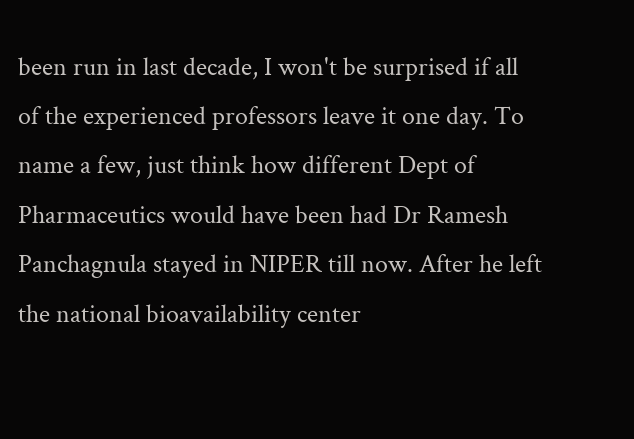been run in last decade, I won't be surprised if all of the experienced professors leave it one day. To name a few, just think how different Dept of Pharmaceutics would have been had Dr Ramesh Panchagnula stayed in NIPER till now. After he left the national bioavailability center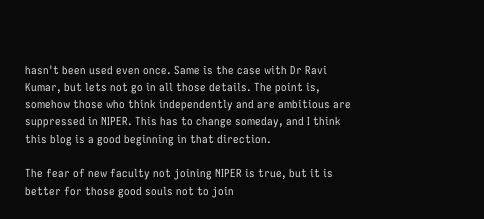hasn't been used even once. Same is the case with Dr Ravi Kumar, but lets not go in all those details. The point is, somehow those who think independently and are ambitious are suppressed in NIPER. This has to change someday, and I think this blog is a good beginning in that direction.

The fear of new faculty not joining NIPER is true, but it is better for those good souls not to join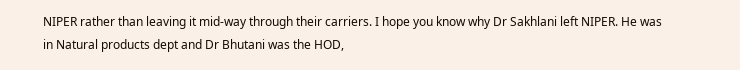NIPER rather than leaving it mid-way through their carriers. I hope you know why Dr Sakhlani left NIPER. He was in Natural products dept and Dr Bhutani was the HOD,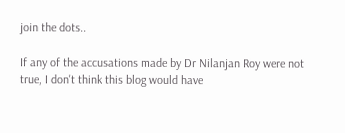join the dots..

If any of the accusations made by Dr Nilanjan Roy were not true, I don't think this blog would have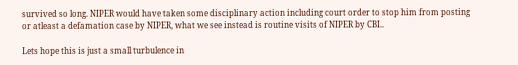survived so long. NIPER would have taken some disciplinary action including court order to stop him from posting or atleast a defamation case by NIPER, what we see instead is routine visits of NIPER by CBI..

Lets hope this is just a small turbulence in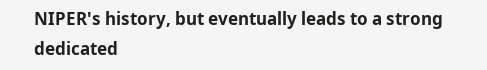NIPER's history, but eventually leads to a strong dedicated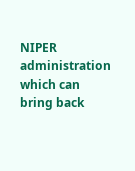NIPER administration which can bring back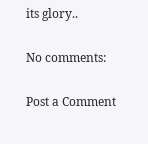its glory..

No comments:

Post a Comment